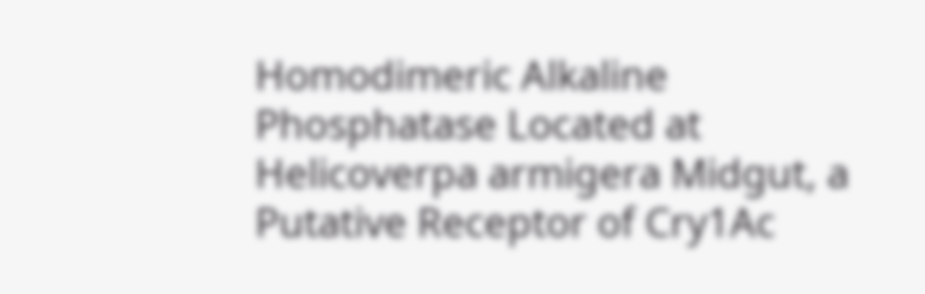Homodimeric Alkaline Phosphatase Located at Helicoverpa armigera Midgut, a Putative Receptor of Cry1Ac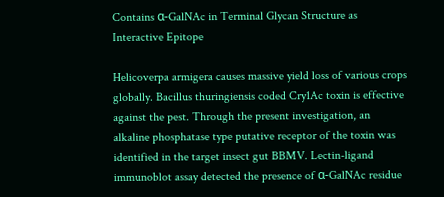Contains α-GalNAc in Terminal Glycan Structure as Interactive Epitope

Helicoverpa armigera causes massive yield loss of various crops globally. Bacillus thuringiensis coded Cry1Ac toxin is effective against the pest. Through the present investigation, an alkaline phosphatase type putative receptor of the toxin was identified in the target insect gut BBMV. Lectin-ligand immunoblot assay detected the presence of α-GalNAc residue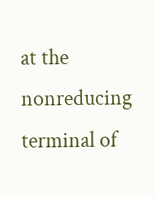at the nonreducing terminal of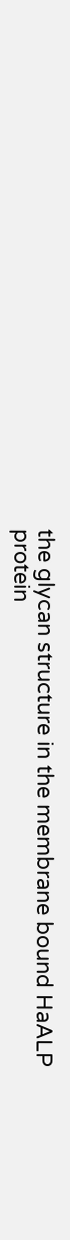the glycan structure in the membrane bound HaALP protein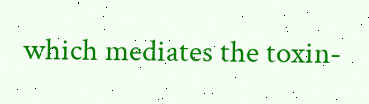which mediates the toxin-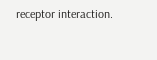receptor interaction.